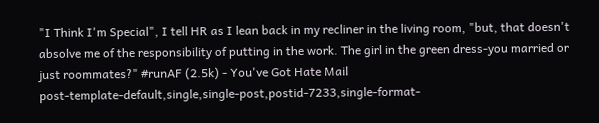"I Think I'm Special", I tell HR as I lean back in my recliner in the living room, "but, that doesn't absolve me of the responsibility of putting in the work. The girl in the green dress-you married or just roommates?" #runAF (2.5k) - You've Got Hate Mail
post-template-default,single,single-post,postid-7233,single-format-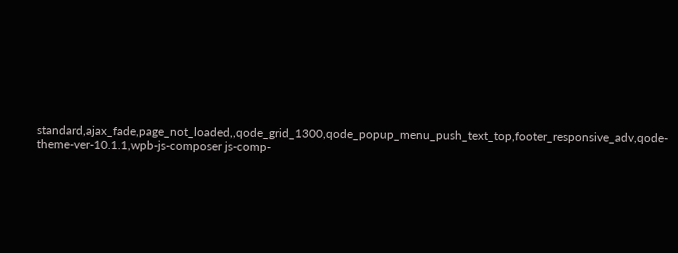standard,ajax_fade,page_not_loaded,,qode_grid_1300,qode_popup_menu_push_text_top,footer_responsive_adv,qode-theme-ver-10.1.1,wpb-js-composer js-comp-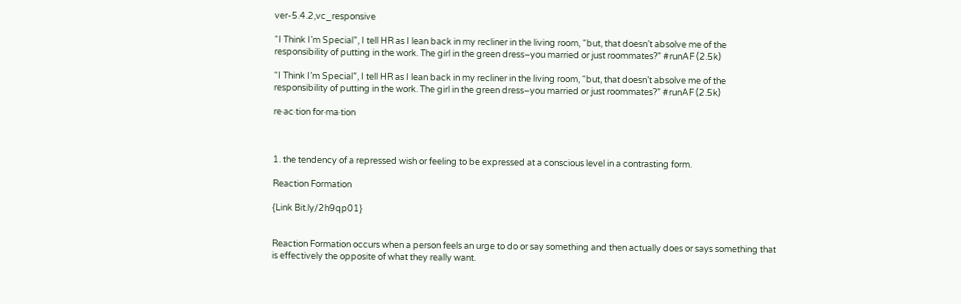ver-5.4.2,vc_responsive

“I Think I’m Special”, I tell HR as I lean back in my recliner in the living room, “but, that doesn’t absolve me of the responsibility of putting in the work. The girl in the green dress–you married or just roommates?” #runAF (2.5k)

“I Think I’m Special”, I tell HR as I lean back in my recliner in the living room, “but, that doesn’t absolve me of the responsibility of putting in the work. The girl in the green dress–you married or just roommates?” #runAF (2.5k)

re·ac·tion for·ma·tion



1. the tendency of a repressed wish or feeling to be expressed at a conscious level in a contrasting form.

Reaction Formation

{Link Bit.ly/2h9qp01}


Reaction Formation occurs when a person feels an urge to do or say something and then actually does or says something that is effectively the opposite of what they really want.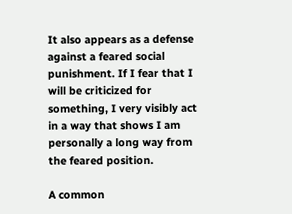It also appears as a defense against a feared social punishment. If I fear that I will be criticized for something, I very visibly act in a way that shows I am personally a long way from the feared position.

A common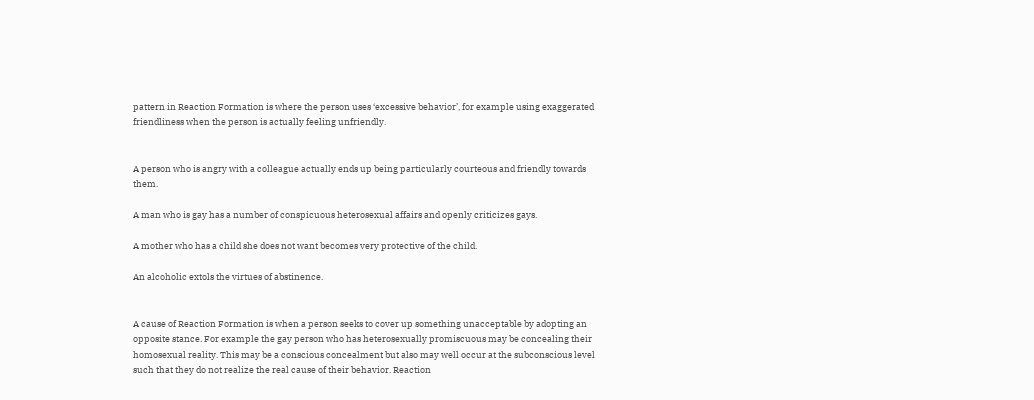pattern in Reaction Formation is where the person uses ‘excessive behavior’, for example using exaggerated friendliness when the person is actually feeling unfriendly.


A person who is angry with a colleague actually ends up being particularly courteous and friendly towards them.

A man who is gay has a number of conspicuous heterosexual affairs and openly criticizes gays.

A mother who has a child she does not want becomes very protective of the child.

An alcoholic extols the virtues of abstinence.


A cause of Reaction Formation is when a person seeks to cover up something unacceptable by adopting an opposite stance. For example the gay person who has heterosexually promiscuous may be concealing their homosexual reality. This may be a conscious concealment but also may well occur at the subconscious level such that they do not realize the real cause of their behavior. Reaction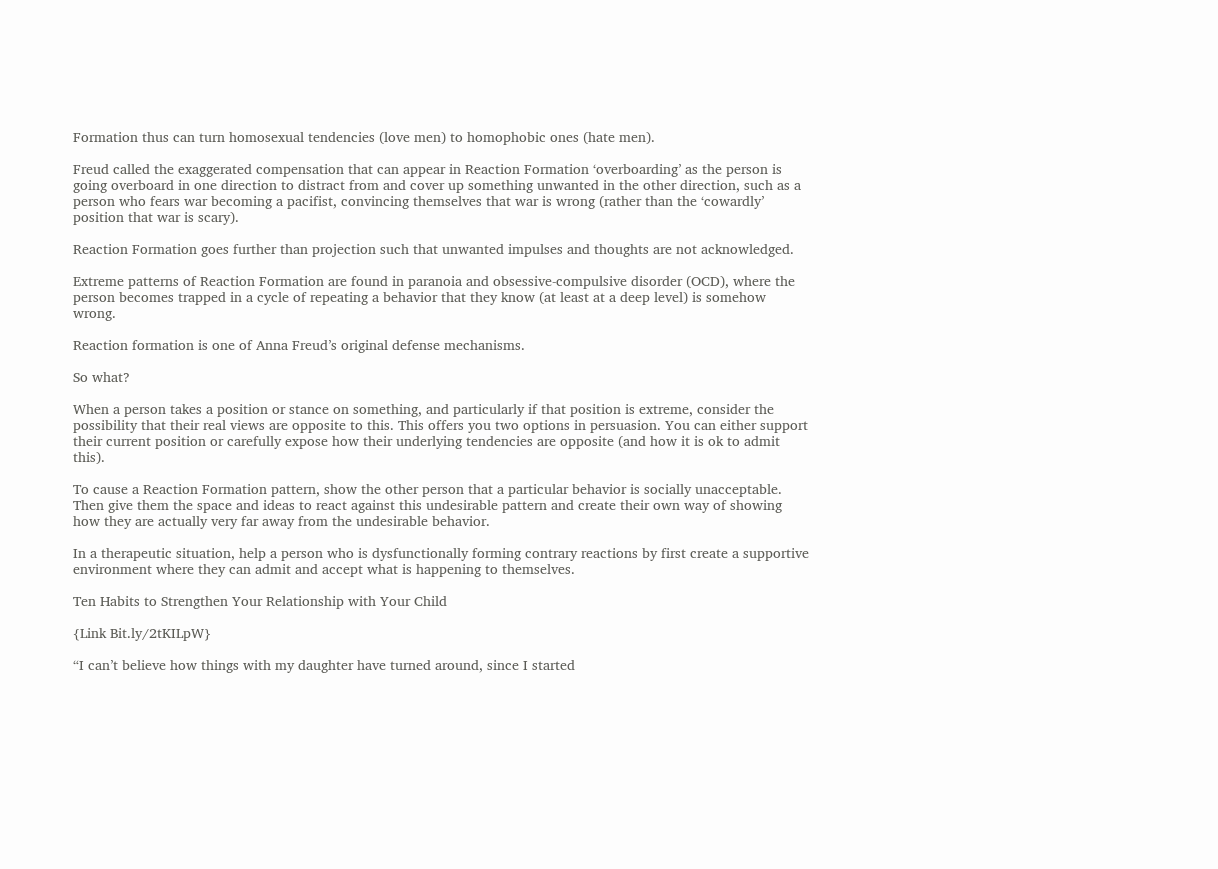Formation thus can turn homosexual tendencies (love men) to homophobic ones (hate men).

Freud called the exaggerated compensation that can appear in Reaction Formation ‘overboarding’ as the person is going overboard in one direction to distract from and cover up something unwanted in the other direction, such as a person who fears war becoming a pacifist, convincing themselves that war is wrong (rather than the ‘cowardly’ position that war is scary).

Reaction Formation goes further than projection such that unwanted impulses and thoughts are not acknowledged.

Extreme patterns of Reaction Formation are found in paranoia and obsessive-compulsive disorder (OCD), where the person becomes trapped in a cycle of repeating a behavior that they know (at least at a deep level) is somehow wrong.

Reaction formation is one of Anna Freud’s original defense mechanisms.

So what?

When a person takes a position or stance on something, and particularly if that position is extreme, consider the possibility that their real views are opposite to this. This offers you two options in persuasion. You can either support their current position or carefully expose how their underlying tendencies are opposite (and how it is ok to admit this).

To cause a Reaction Formation pattern, show the other person that a particular behavior is socially unacceptable. Then give them the space and ideas to react against this undesirable pattern and create their own way of showing how they are actually very far away from the undesirable behavior.

In a therapeutic situation, help a person who is dysfunctionally forming contrary reactions by first create a supportive environment where they can admit and accept what is happening to themselves.

Ten Habits to Strengthen Your Relationship with Your Child

{Link Bit.ly/2tKILpW}

“I can’t believe how things with my daughter have turned around, since I started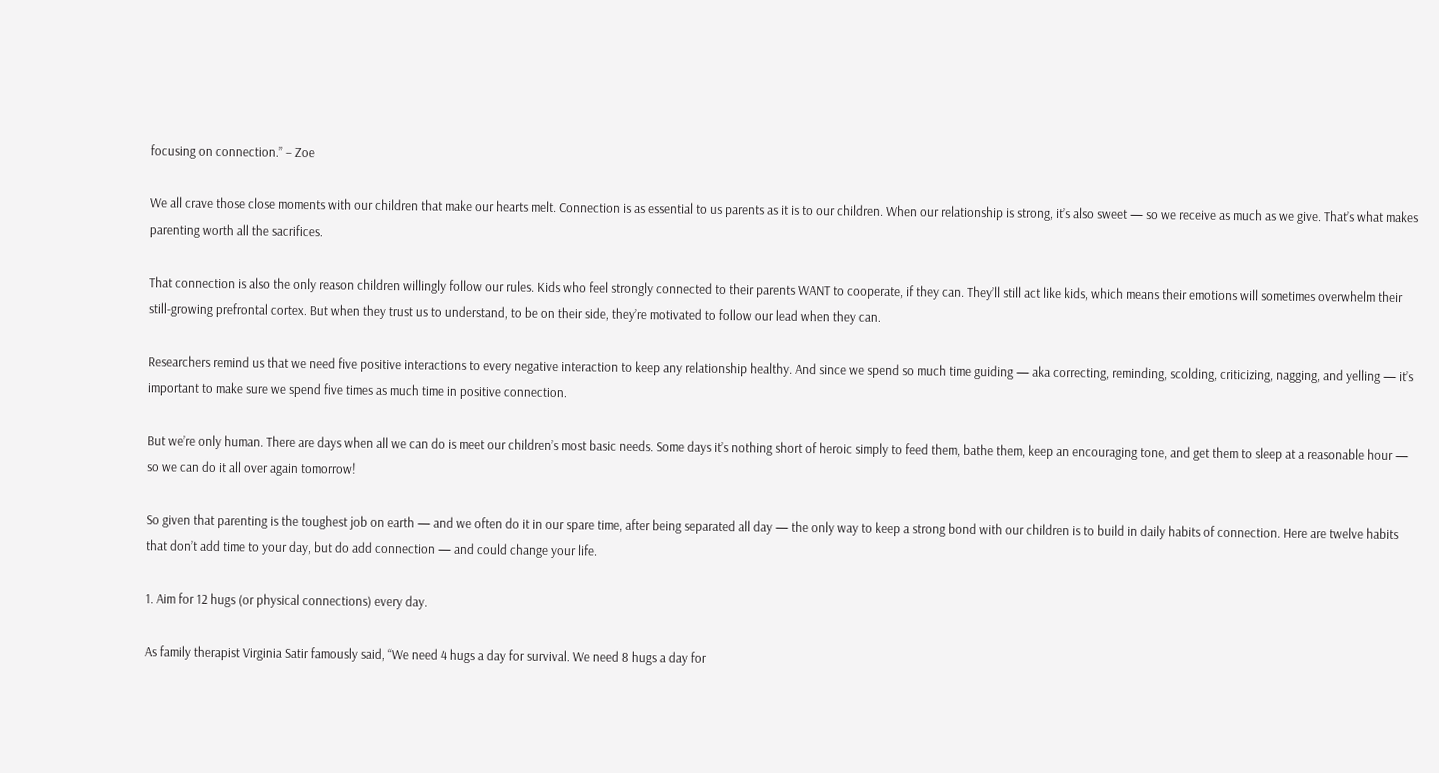focusing on connection.” – Zoe

We all crave those close moments with our children that make our hearts melt. Connection is as essential to us parents as it is to our children. When our relationship is strong, it’s also sweet — so we receive as much as we give. That’s what makes parenting worth all the sacrifices.

That connection is also the only reason children willingly follow our rules. Kids who feel strongly connected to their parents WANT to cooperate, if they can. They’ll still act like kids, which means their emotions will sometimes overwhelm their still-growing prefrontal cortex. But when they trust us to understand, to be on their side, they’re motivated to follow our lead when they can.

Researchers remind us that we need five positive interactions to every negative interaction to keep any relationship healthy. And since we spend so much time guiding — aka correcting, reminding, scolding, criticizing, nagging, and yelling — it’s important to make sure we spend five times as much time in positive connection.

But we’re only human. There are days when all we can do is meet our children’s most basic needs. Some days it’s nothing short of heroic simply to feed them, bathe them, keep an encouraging tone, and get them to sleep at a reasonable hour — so we can do it all over again tomorrow!

So given that parenting is the toughest job on earth — and we often do it in our spare time, after being separated all day — the only way to keep a strong bond with our children is to build in daily habits of connection. Here are twelve habits that don’t add time to your day, but do add connection — and could change your life.

1. Aim for 12 hugs (or physical connections) every day.

As family therapist Virginia Satir famously said, “We need 4 hugs a day for survival. We need 8 hugs a day for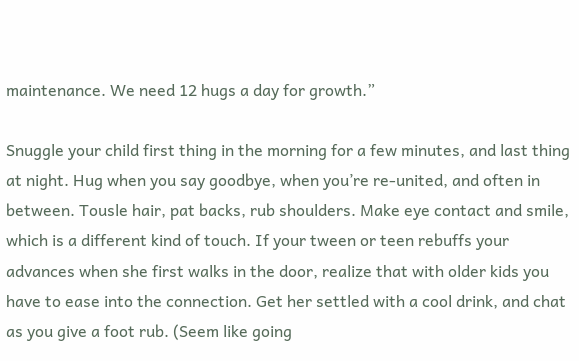maintenance. We need 12 hugs a day for growth.”

Snuggle your child first thing in the morning for a few minutes, and last thing at night. Hug when you say goodbye, when you’re re-united, and often in between. Tousle hair, pat backs, rub shoulders. Make eye contact and smile, which is a different kind of touch. If your tween or teen rebuffs your advances when she first walks in the door, realize that with older kids you have to ease into the connection. Get her settled with a cool drink, and chat as you give a foot rub. (Seem like going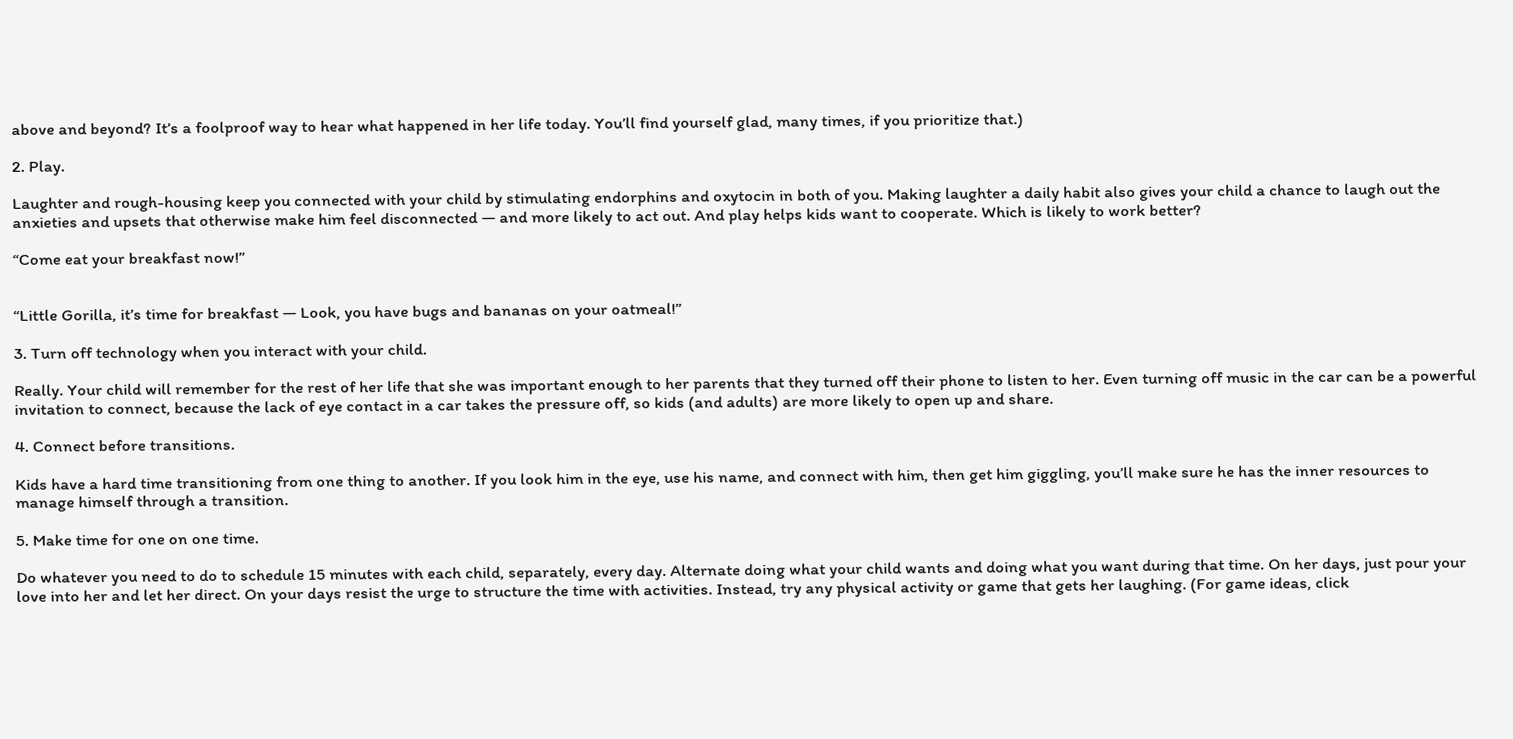above and beyond? It’s a foolproof way to hear what happened in her life today. You’ll find yourself glad, many times, if you prioritize that.)

2. Play.

Laughter and rough-housing keep you connected with your child by stimulating endorphins and oxytocin in both of you. Making laughter a daily habit also gives your child a chance to laugh out the anxieties and upsets that otherwise make him feel disconnected — and more likely to act out. And play helps kids want to cooperate. Which is likely to work better?

“Come eat your breakfast now!”


“Little Gorilla, it’s time for breakfast — Look, you have bugs and bananas on your oatmeal!”

3. Turn off technology when you interact with your child.

Really. Your child will remember for the rest of her life that she was important enough to her parents that they turned off their phone to listen to her. Even turning off music in the car can be a powerful invitation to connect, because the lack of eye contact in a car takes the pressure off, so kids (and adults) are more likely to open up and share.

4. Connect before transitions.

Kids have a hard time transitioning from one thing to another. If you look him in the eye, use his name, and connect with him, then get him giggling, you’ll make sure he has the inner resources to manage himself through a transition.

5. Make time for one on one time.

Do whatever you need to do to schedule 15 minutes with each child, separately, every day. Alternate doing what your child wants and doing what you want during that time. On her days, just pour your love into her and let her direct. On your days resist the urge to structure the time with activities. Instead, try any physical activity or game that gets her laughing. (For game ideas, click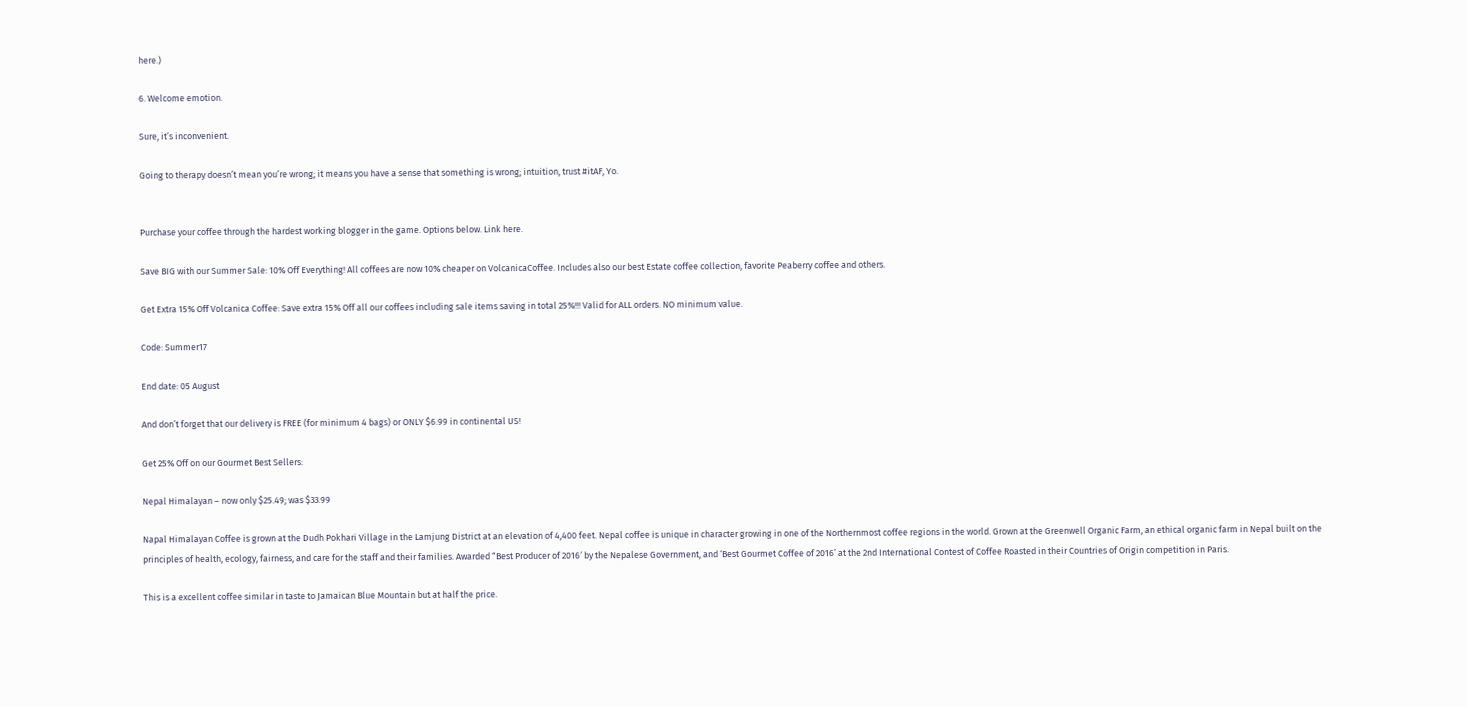here.)

6. Welcome emotion.

Sure, it’s inconvenient.

Going to therapy doesn’t mean you’re wrong; it means you have a sense that something is wrong; intuition, trust #itAF, Yo.


Purchase your coffee through the hardest working blogger in the game. Options below. Link here.

Save BIG with our Summer Sale: 10% Off Everything! All coffees are now 10% cheaper on VolcanicaCoffee. Includes also our best Estate coffee collection, favorite Peaberry coffee and others.

Get Extra 15% Off Volcanica Coffee: Save extra 15% Off all our coffees including sale items saving in total 25%!!! Valid for ALL orders. NO minimum value.

Code: Summer17

End date: 05 August

And don’t forget that our delivery is FREE (for minimum 4 bags) or ONLY $6.99 in continental US!

Get 25% Off on our Gourmet Best Sellers:

Nepal Himalayan – now only $25.49; was $33.99

Napal Himalayan Coffee is grown at the Dudh Pokhari Village in the Lamjung District at an elevation of 4,400 feet. Nepal coffee is unique in character growing in one of the Northernmost coffee regions in the world. Grown at the Greenwell Organic Farm, an ethical organic farm in Nepal built on the principles of health, ecology, fairness, and care for the staff and their families. Awarded “Best Producer of 2016′ by the Nepalese Government, and ‘Best Gourmet Coffee of 2016’ at the 2nd International Contest of Coffee Roasted in their Countries of Origin competition in Paris.

This is a excellent coffee similar in taste to Jamaican Blue Mountain but at half the price.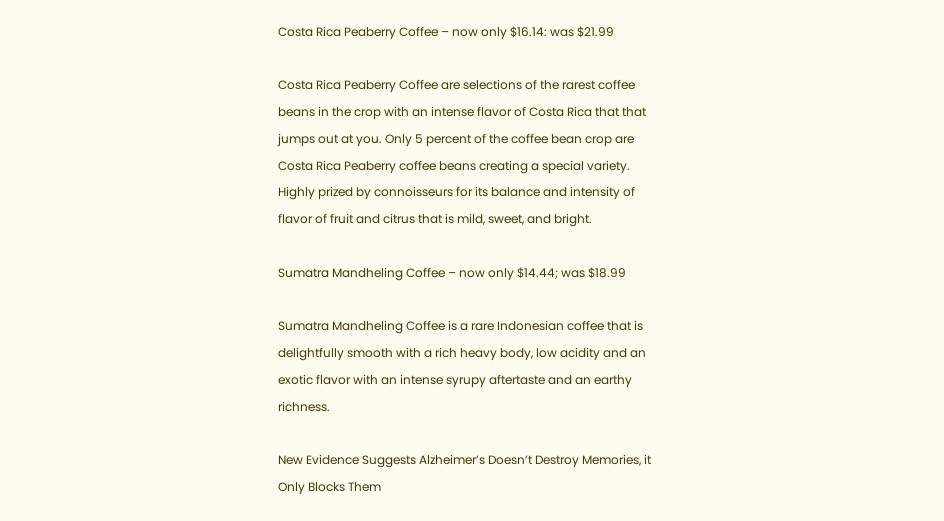Costa Rica Peaberry Coffee – now only $16.14: was $21.99

Costa Rica Peaberry Coffee are selections of the rarest coffee beans in the crop with an intense flavor of Costa Rica that that jumps out at you. Only 5 percent of the coffee bean crop are Costa Rica Peaberry coffee beans creating a special variety. Highly prized by connoisseurs for its balance and intensity of flavor of fruit and citrus that is mild, sweet, and bright.

Sumatra Mandheling Coffee – now only $14.44; was $18.99

Sumatra Mandheling Coffee is a rare Indonesian coffee that is delightfully smooth with a rich heavy body, low acidity and an exotic flavor with an intense syrupy aftertaste and an earthy richness.

New Evidence Suggests Alzheimer’s Doesn’t Destroy Memories, it Only Blocks Them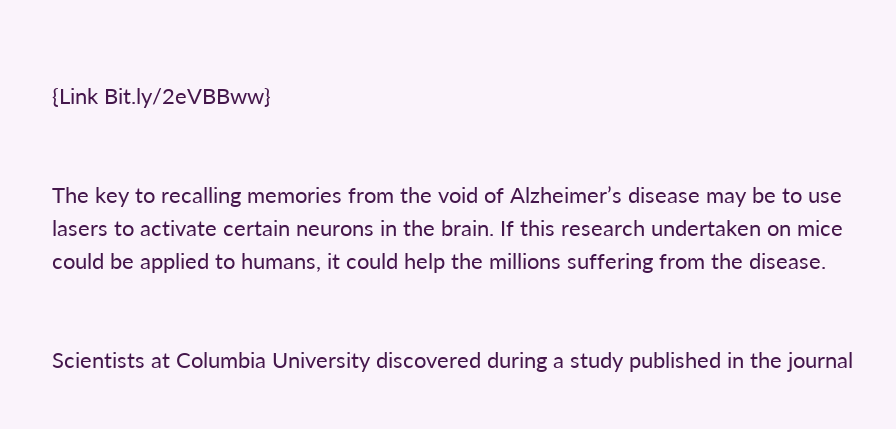{Link Bit.ly/2eVBBww}


The key to recalling memories from the void of Alzheimer’s disease may be to use lasers to activate certain neurons in the brain. If this research undertaken on mice could be applied to humans, it could help the millions suffering from the disease.


Scientists at Columbia University discovered during a study published in the journal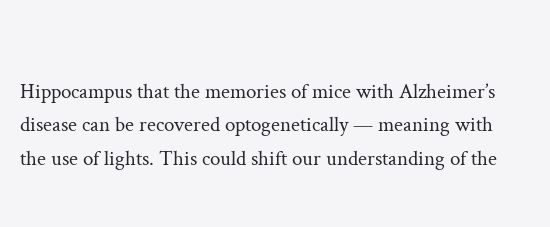Hippocampus that the memories of mice with Alzheimer’s disease can be recovered optogenetically — meaning with the use of lights. This could shift our understanding of the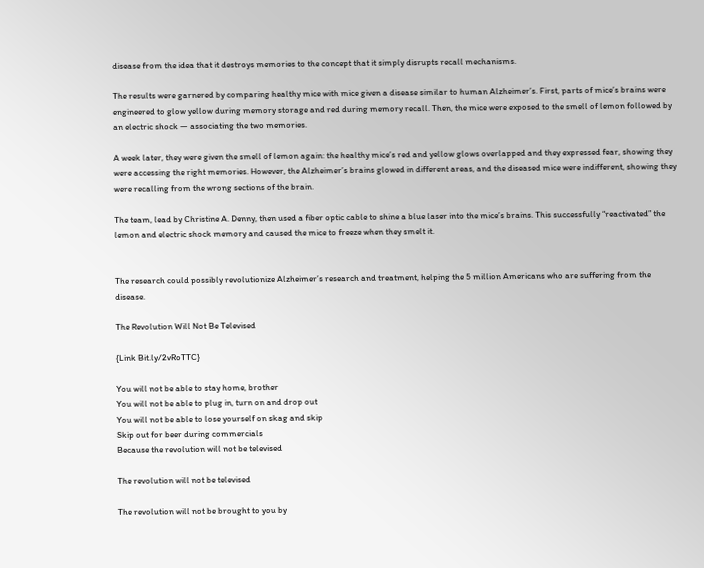disease from the idea that it destroys memories to the concept that it simply disrupts recall mechanisms.

The results were garnered by comparing healthy mice with mice given a disease similar to human Alzheimer’s. First, parts of mice’s brains were engineered to glow yellow during memory storage and red during memory recall. Then, the mice were exposed to the smell of lemon followed by an electric shock — associating the two memories.

A week later, they were given the smell of lemon again: the healthy mice’s red and yellow glows overlapped and they expressed fear, showing they were accessing the right memories. However, the Alzheimer’s brains glowed in different areas, and the diseased mice were indifferent, showing they were recalling from the wrong sections of the brain.

The team, lead by Christine A. Denny, then used a fiber optic cable to shine a blue laser into the mice’s brains. This successfully “reactivated” the lemon and electric shock memory and caused the mice to freeze when they smelt it.


The research could possibly revolutionize Alzheimer’s research and treatment, helping the 5 million Americans who are suffering from the disease.

The Revolution Will Not Be Televised

{Link Bit.ly/2vRoTTC}

You will not be able to stay home, brother
You will not be able to plug in, turn on and drop out
You will not be able to lose yourself on skag and skip
Skip out for beer during commercials
Because the revolution will not be televised

The revolution will not be televised

The revolution will not be brought to you by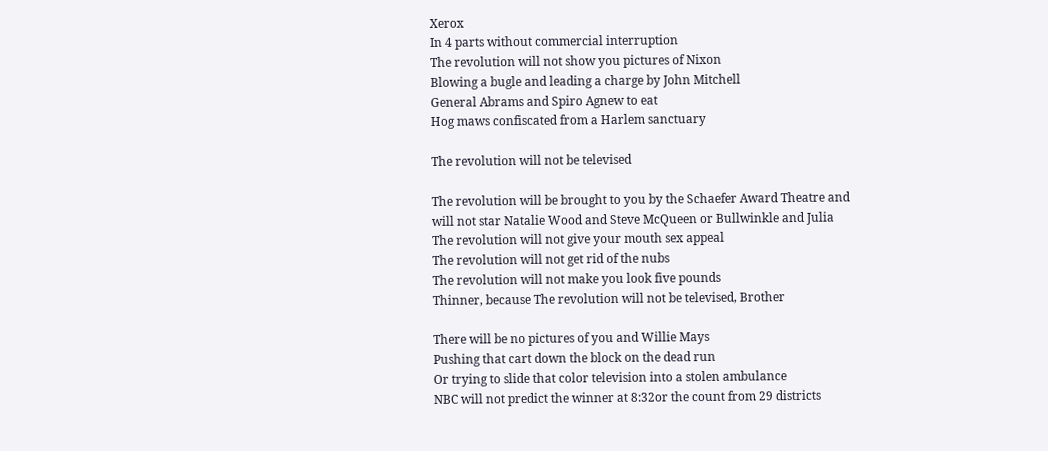Xerox
In 4 parts without commercial interruption
The revolution will not show you pictures of Nixon
Blowing a bugle and leading a charge by John Mitchell
General Abrams and Spiro Agnew to eat
Hog maws confiscated from a Harlem sanctuary

The revolution will not be televised

The revolution will be brought to you by the Schaefer Award Theatre and
will not star Natalie Wood and Steve McQueen or Bullwinkle and Julia
The revolution will not give your mouth sex appeal
The revolution will not get rid of the nubs
The revolution will not make you look five pounds
Thinner, because The revolution will not be televised, Brother

There will be no pictures of you and Willie Mays
Pushing that cart down the block on the dead run
Or trying to slide that color television into a stolen ambulance
NBC will not predict the winner at 8:32or the count from 29 districts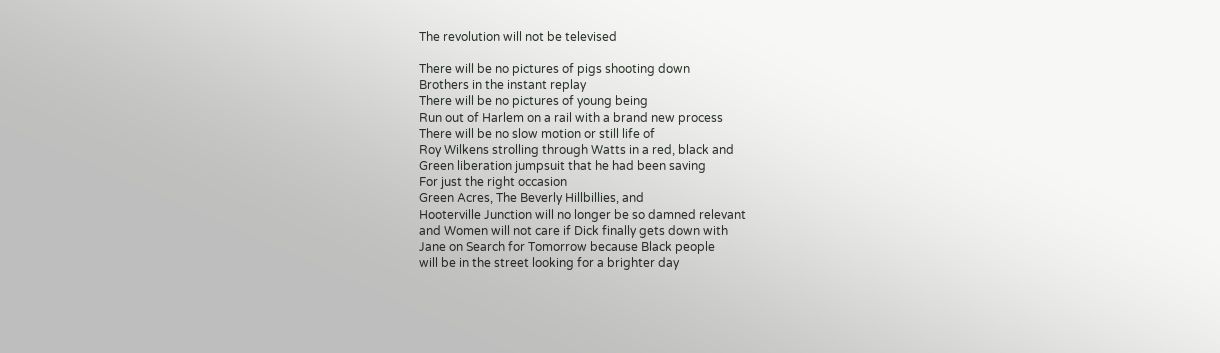The revolution will not be televised

There will be no pictures of pigs shooting down
Brothers in the instant replay
There will be no pictures of young being
Run out of Harlem on a rail with a brand new process
There will be no slow motion or still life of
Roy Wilkens strolling through Watts in a red, black and
Green liberation jumpsuit that he had been saving
For just the right occasion
Green Acres, The Beverly Hillbillies, and
Hooterville Junction will no longer be so damned relevant
and Women will not care if Dick finally gets down with
Jane on Search for Tomorrow because Black people
will be in the street looking for a brighter day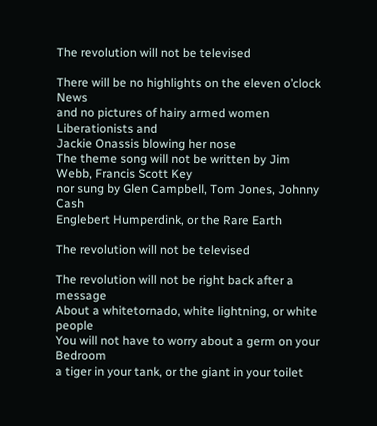The revolution will not be televised

There will be no highlights on the eleven o’clock News
and no pictures of hairy armed women Liberationists and
Jackie Onassis blowing her nose
The theme song will not be written by Jim Webb, Francis Scott Key
nor sung by Glen Campbell, Tom Jones, Johnny Cash
Englebert Humperdink, or the Rare Earth

The revolution will not be televised

The revolution will not be right back after a message
About a whitetornado, white lightning, or white people
You will not have to worry about a germ on your Bedroom
a tiger in your tank, or the giant in your toilet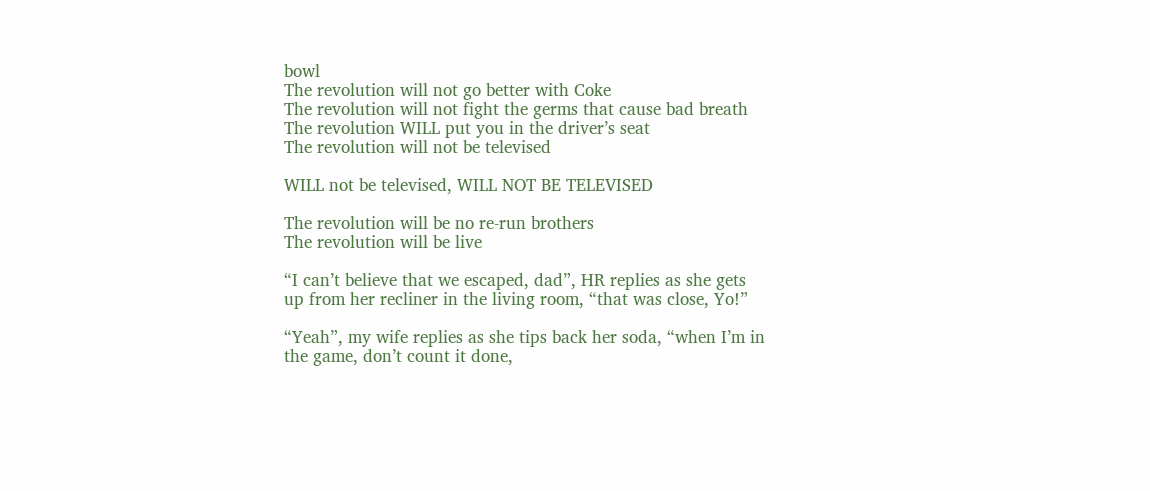bowl
The revolution will not go better with Coke
The revolution will not fight the germs that cause bad breath
The revolution WILL put you in the driver’s seat
The revolution will not be televised

WILL not be televised, WILL NOT BE TELEVISED

The revolution will be no re-run brothers
The revolution will be live

“I can’t believe that we escaped, dad”, HR replies as she gets up from her recliner in the living room, “that was close, Yo!”

“Yeah”, my wife replies as she tips back her soda, “when I’m in the game, don’t count it done,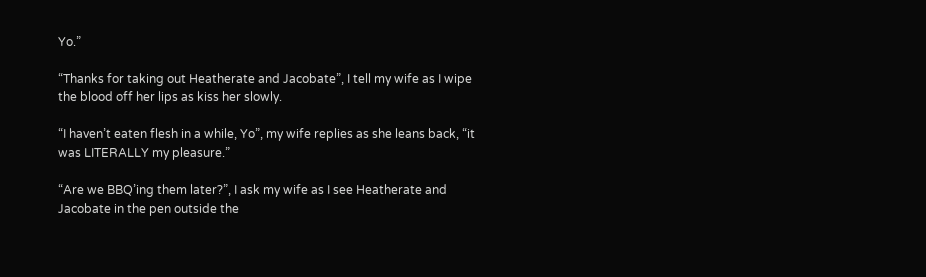Yo.”

“Thanks for taking out Heatherate and Jacobate”, I tell my wife as I wipe the blood off her lips as kiss her slowly.

“I haven’t eaten flesh in a while, Yo”, my wife replies as she leans back, “it was LITERALLY my pleasure.”

“Are we BBQ’ing them later?”, I ask my wife as I see Heatherate and Jacobate in the pen outside the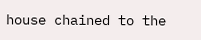house chained to the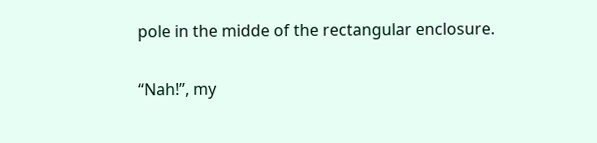pole in the midde of the rectangular enclosure.

“Nah!”, my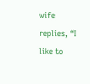wife replies, “I like to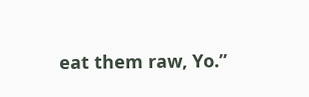eat them raw, Yo.”